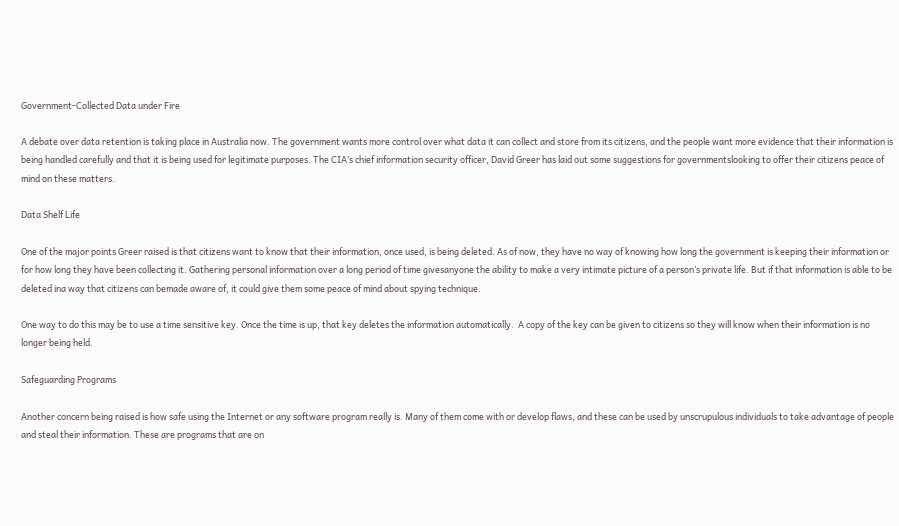Government-Collected Data under Fire

A debate over data retention is taking place in Australia now. The government wants more control over what data it can collect and store from its citizens, and the people want more evidence that their information is being handled carefully and that it is being used for legitimate purposes. The CIA’s chief information security officer, David Greer has laid out some suggestions for governmentslooking to offer their citizens peace of mind on these matters.

Data Shelf Life

One of the major points Greer raised is that citizens want to know that their information, once used, is being deleted. As of now, they have no way of knowing how long the government is keeping their information or for how long they have been collecting it. Gathering personal information over a long period of time givesanyone the ability to make a very intimate picture of a person’s private life. But if that information is able to be deleted ina way that citizens can bemade aware of, it could give them some peace of mind about spying technique.

One way to do this may be to use a time sensitive key. Once the time is up, that key deletes the information automatically.  A copy of the key can be given to citizens so they will know when their information is no longer being held.

Safeguarding Programs

Another concern being raised is how safe using the Internet or any software program really is. Many of them come with or develop flaws, and these can be used by unscrupulous individuals to take advantage of people and steal their information. These are programs that are on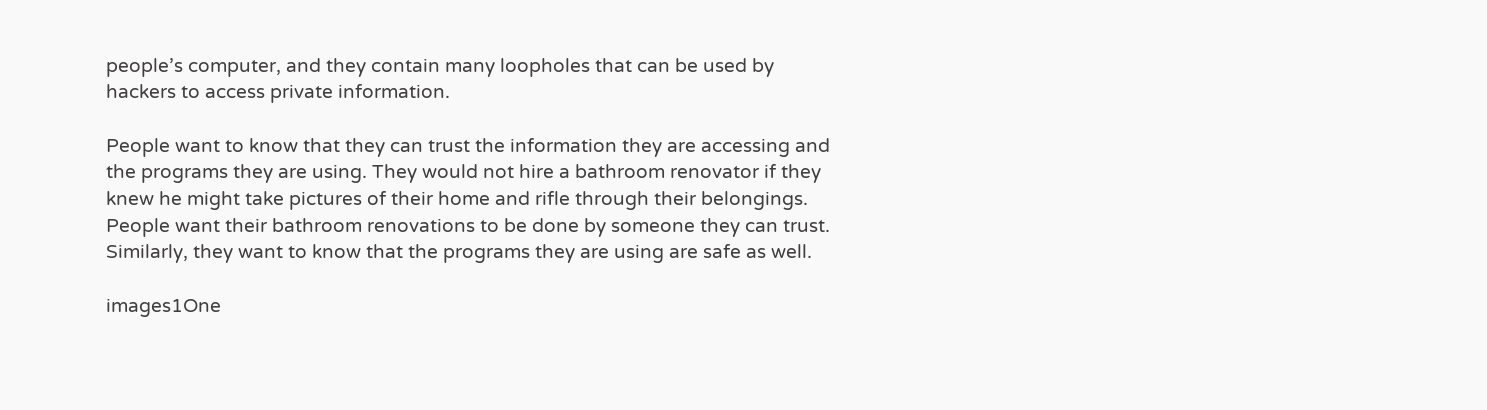people’s computer, and they contain many loopholes that can be used by hackers to access private information.

People want to know that they can trust the information they are accessing and the programs they are using. They would not hire a bathroom renovator if they knew he might take pictures of their home and rifle through their belongings. People want their bathroom renovations to be done by someone they can trust. Similarly, they want to know that the programs they are using are safe as well.

images1One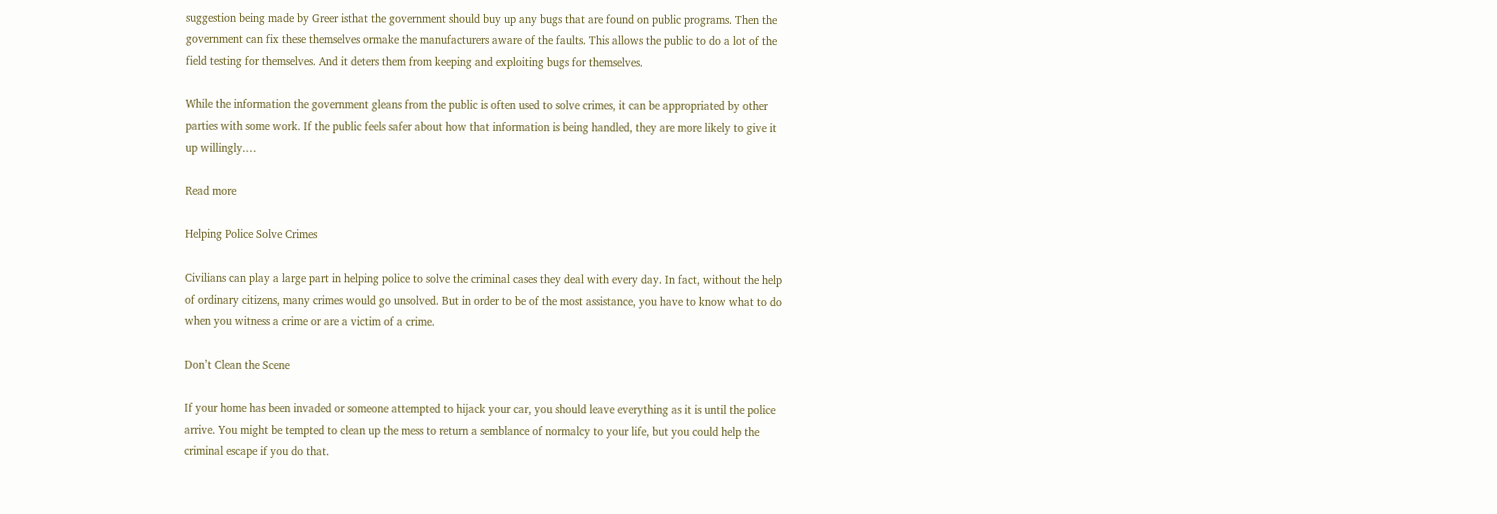suggestion being made by Greer isthat the government should buy up any bugs that are found on public programs. Then the government can fix these themselves ormake the manufacturers aware of the faults. This allows the public to do a lot of the field testing for themselves. And it deters them from keeping and exploiting bugs for themselves.

While the information the government gleans from the public is often used to solve crimes, it can be appropriated by other parties with some work. If the public feels safer about how that information is being handled, they are more likely to give it up willingly.…

Read more

Helping Police Solve Crimes

Civilians can play a large part in helping police to solve the criminal cases they deal with every day. In fact, without the help of ordinary citizens, many crimes would go unsolved. But in order to be of the most assistance, you have to know what to do when you witness a crime or are a victim of a crime.

Don’t Clean the Scene

If your home has been invaded or someone attempted to hijack your car, you should leave everything as it is until the police arrive. You might be tempted to clean up the mess to return a semblance of normalcy to your life, but you could help the criminal escape if you do that.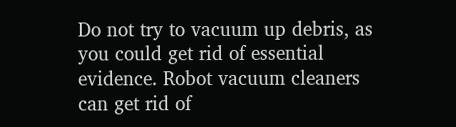Do not try to vacuum up debris, as you could get rid of essential evidence. Robot vacuum cleaners can get rid of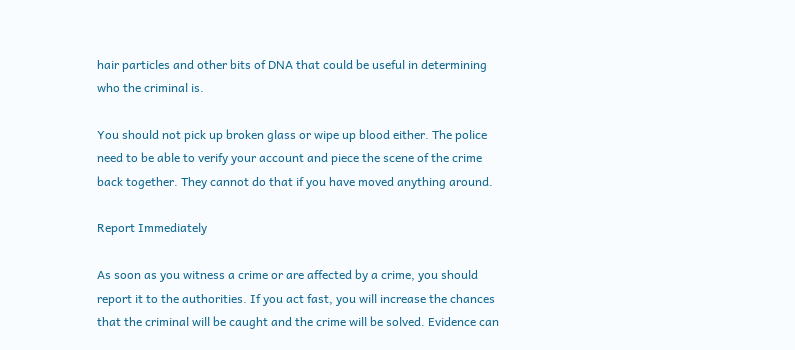hair particles and other bits of DNA that could be useful in determining who the criminal is.

You should not pick up broken glass or wipe up blood either. The police need to be able to verify your account and piece the scene of the crime back together. They cannot do that if you have moved anything around.

Report Immediately

As soon as you witness a crime or are affected by a crime, you should report it to the authorities. If you act fast, you will increase the chances that the criminal will be caught and the crime will be solved. Evidence can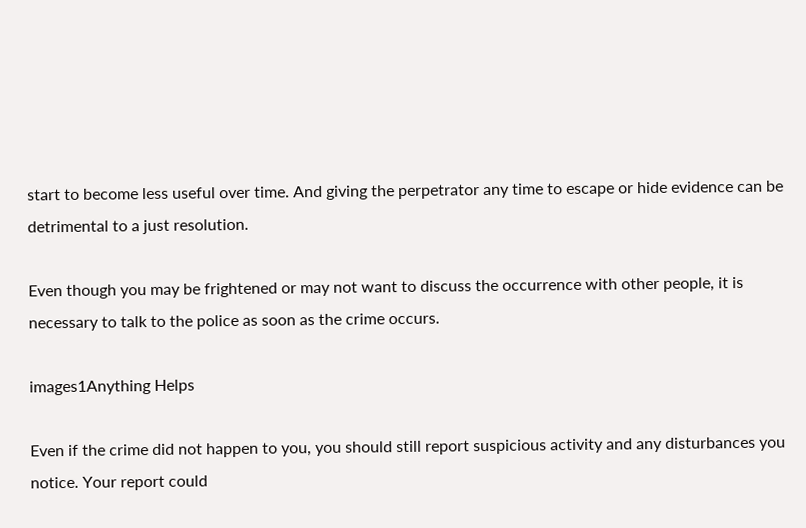start to become less useful over time. And giving the perpetrator any time to escape or hide evidence can be detrimental to a just resolution.

Even though you may be frightened or may not want to discuss the occurrence with other people, it is necessary to talk to the police as soon as the crime occurs.

images1Anything Helps

Even if the crime did not happen to you, you should still report suspicious activity and any disturbances you notice. Your report could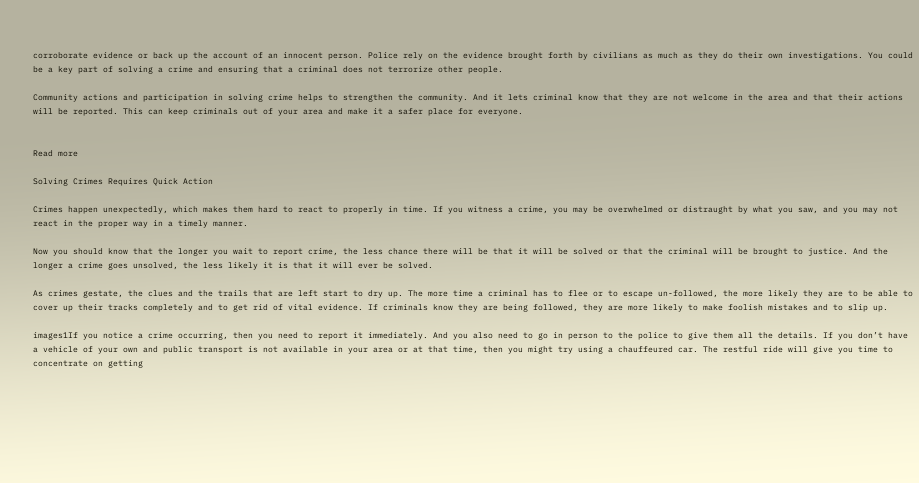corroborate evidence or back up the account of an innocent person. Police rely on the evidence brought forth by civilians as much as they do their own investigations. You could be a key part of solving a crime and ensuring that a criminal does not terrorize other people.

Community actions and participation in solving crime helps to strengthen the community. And it lets criminal know that they are not welcome in the area and that their actions will be reported. This can keep criminals out of your area and make it a safer place for everyone.


Read more

Solving Crimes Requires Quick Action

Crimes happen unexpectedly, which makes them hard to react to properly in time. If you witness a crime, you may be overwhelmed or distraught by what you saw, and you may not react in the proper way in a timely manner.

Now you should know that the longer you wait to report crime, the less chance there will be that it will be solved or that the criminal will be brought to justice. And the longer a crime goes unsolved, the less likely it is that it will ever be solved.

As crimes gestate, the clues and the trails that are left start to dry up. The more time a criminal has to flee or to escape un-followed, the more likely they are to be able to cover up their tracks completely and to get rid of vital evidence. If criminals know they are being followed, they are more likely to make foolish mistakes and to slip up.

images1If you notice a crime occurring, then you need to report it immediately. And you also need to go in person to the police to give them all the details. If you don’t have a vehicle of your own and public transport is not available in your area or at that time, then you might try using a chauffeured car. The restful ride will give you time to concentrate on getting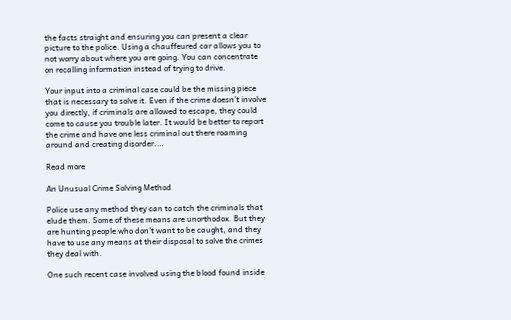the facts straight and ensuring you can present a clear picture to the police. Using a chauffeured car allows you to not worry about where you are going. You can concentrate on recalling information instead of trying to drive.

Your input into a criminal case could be the missing piece that is necessary to solve it. Even if the crime doesn’t involve you directly, if criminals are allowed to escape, they could come to cause you trouble later. It would be better to report the crime and have one less criminal out there roaming around and creating disorder.…

Read more

An Unusual Crime Solving Method

Police use any method they can to catch the criminals that elude them. Some of these means are unorthodox. But they are hunting people who don’t want to be caught, and they have to use any means at their disposal to solve the crimes they deal with.

One such recent case involved using the blood found inside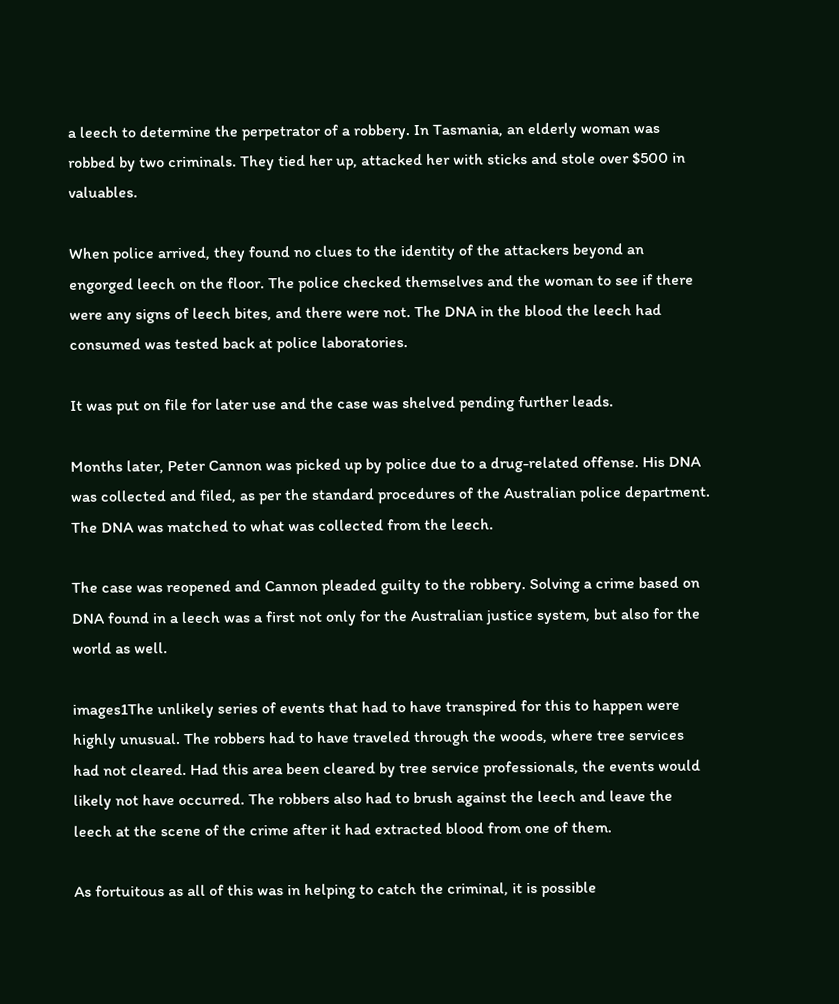a leech to determine the perpetrator of a robbery. In Tasmania, an elderly woman was robbed by two criminals. They tied her up, attacked her with sticks and stole over $500 in valuables.

When police arrived, they found no clues to the identity of the attackers beyond an engorged leech on the floor. The police checked themselves and the woman to see if there were any signs of leech bites, and there were not. The DNA in the blood the leech had consumed was tested back at police laboratories.

It was put on file for later use and the case was shelved pending further leads.

Months later, Peter Cannon was picked up by police due to a drug-related offense. His DNA was collected and filed, as per the standard procedures of the Australian police department. The DNA was matched to what was collected from the leech.

The case was reopened and Cannon pleaded guilty to the robbery. Solving a crime based on DNA found in a leech was a first not only for the Australian justice system, but also for the world as well.

images1The unlikely series of events that had to have transpired for this to happen were highly unusual. The robbers had to have traveled through the woods, where tree services had not cleared. Had this area been cleared by tree service professionals, the events would likely not have occurred. The robbers also had to brush against the leech and leave the leech at the scene of the crime after it had extracted blood from one of them.

As fortuitous as all of this was in helping to catch the criminal, it is possible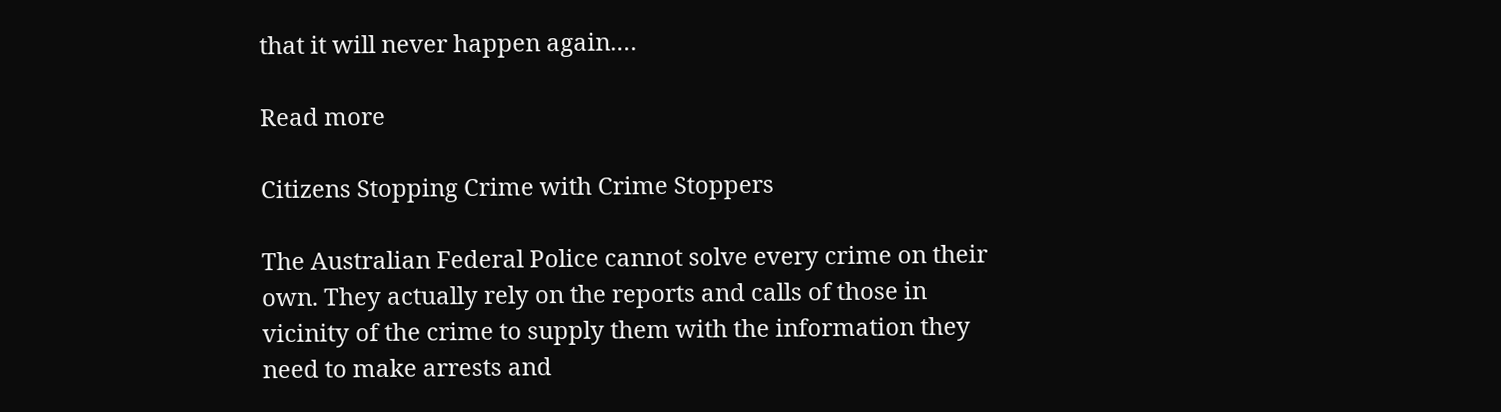that it will never happen again.…

Read more

Citizens Stopping Crime with Crime Stoppers

The Australian Federal Police cannot solve every crime on their own. They actually rely on the reports and calls of those in vicinity of the crime to supply them with the information they need to make arrests and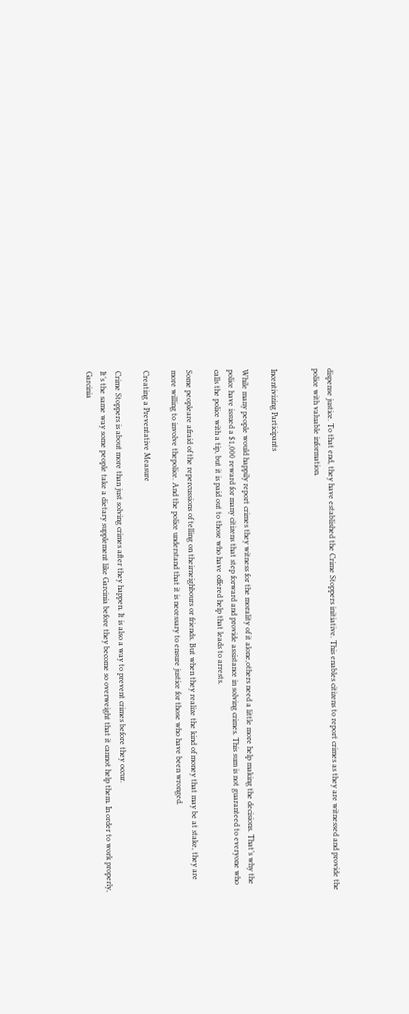dispense justice. To that end, they have established the Crime Stoppers initiative. This enables citizens to report crimes as they are witnessed and provide the police with valuable information.


Incentivizing Participants

While many people would happily report crimes they witness for the morality of it alone,others need a little more help making the decisions. That’s why the police have issued a $1,000 reward for many citizens that step forward and provide assistance in solving crimes. This sum is not guaranteed to everyone who calls the police with a tip, but it is paid out to those who have offered help that leads to arrests.

Some peopleare afraid of the repercussions of telling on theirneighbours or friends. But when they realize the kind of money that may be at stake, they are more willing to involve thepolice. And the police understand that it is necessary to ensure justice for those who have been wronged.

Creating a Preventative Measure

Crime Stoppers is about more than just solving crimes after they happen. It is also a way to prevent crimes before they occur.
It’s the same way some people take a dietary supplement like Garcinia before they become so overweight that it cannot help them. In order to work properly, Garcinia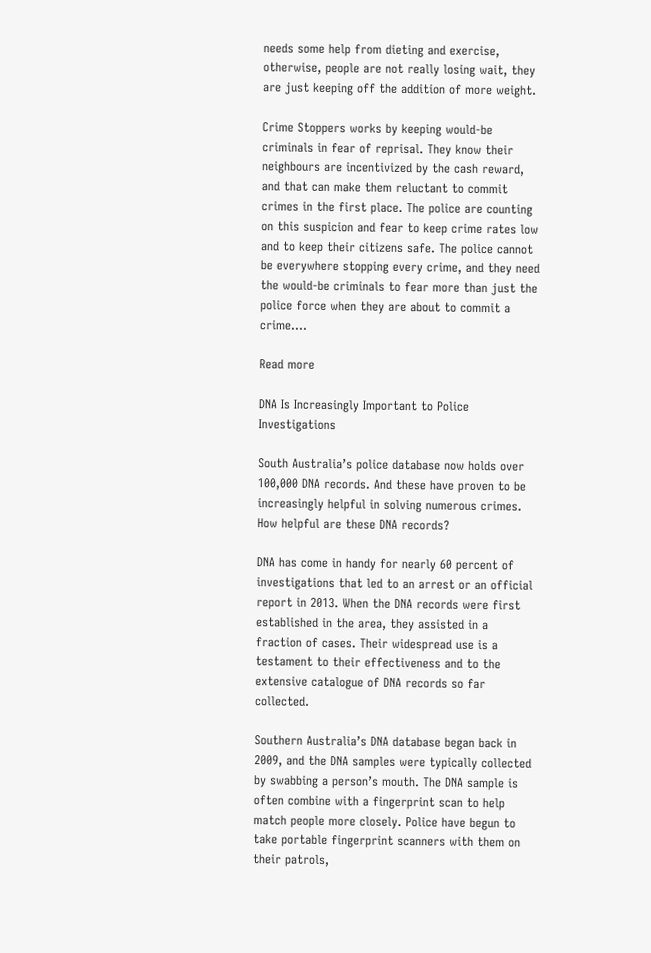needs some help from dieting and exercise, otherwise, people are not really losing wait, they are just keeping off the addition of more weight.

Crime Stoppers works by keeping would-be criminals in fear of reprisal. They know their neighbours are incentivized by the cash reward, and that can make them reluctant to commit crimes in the first place. The police are counting on this suspicion and fear to keep crime rates low and to keep their citizens safe. The police cannot be everywhere stopping every crime, and they need the would-be criminals to fear more than just the police force when they are about to commit a crime.…

Read more

DNA Is Increasingly Important to Police Investigations

South Australia’s police database now holds over 100,000 DNA records. And these have proven to be increasingly helpful in solving numerous crimes. How helpful are these DNA records?

DNA has come in handy for nearly 60 percent of investigations that led to an arrest or an official report in 2013. When the DNA records were first established in the area, they assisted in a fraction of cases. Their widespread use is a testament to their effectiveness and to the extensive catalogue of DNA records so far collected.

Southern Australia’s DNA database began back in 2009, and the DNA samples were typically collected by swabbing a person’s mouth. The DNA sample is often combine with a fingerprint scan to help match people more closely. Police have begun to take portable fingerprint scanners with them on their patrols,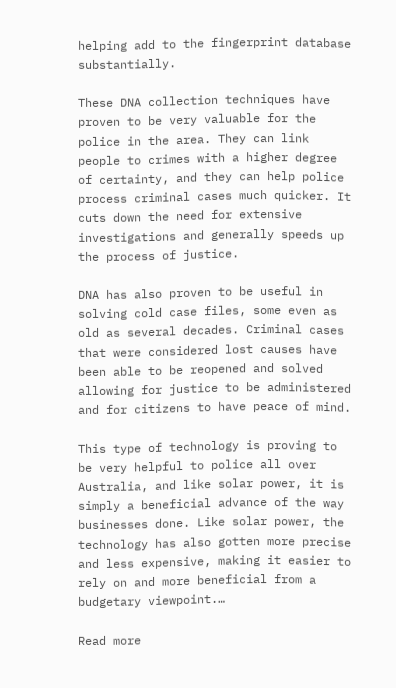helping add to the fingerprint database substantially.

These DNA collection techniques have proven to be very valuable for the police in the area. They can link people to crimes with a higher degree of certainty, and they can help police process criminal cases much quicker. It cuts down the need for extensive investigations and generally speeds up the process of justice.

DNA has also proven to be useful in solving cold case files, some even as old as several decades. Criminal cases that were considered lost causes have been able to be reopened and solved allowing for justice to be administered and for citizens to have peace of mind.

This type of technology is proving to be very helpful to police all over Australia, and like solar power, it is simply a beneficial advance of the way businesses done. Like solar power, the technology has also gotten more precise and less expensive, making it easier to rely on and more beneficial from a budgetary viewpoint.…

Read more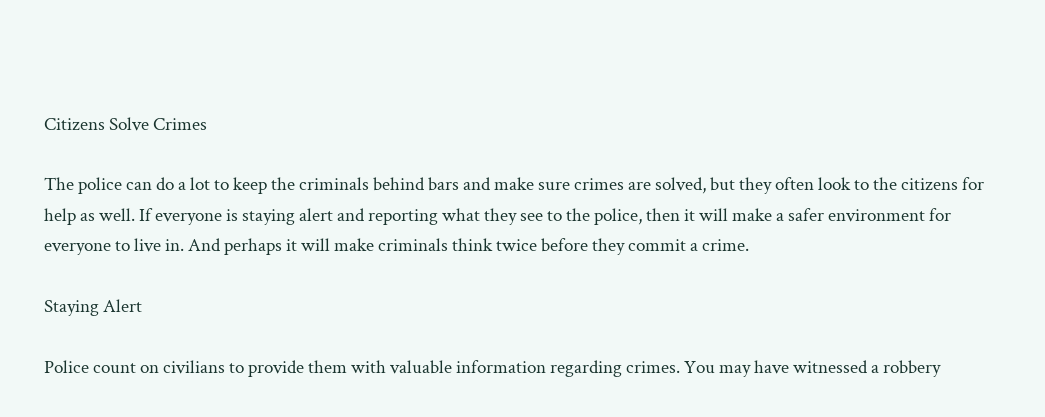Citizens Solve Crimes

The police can do a lot to keep the criminals behind bars and make sure crimes are solved, but they often look to the citizens for help as well. If everyone is staying alert and reporting what they see to the police, then it will make a safer environment for everyone to live in. And perhaps it will make criminals think twice before they commit a crime.

Staying Alert

Police count on civilians to provide them with valuable information regarding crimes. You may have witnessed a robbery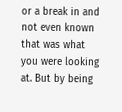or a break in and not even known that was what you were looking at. But by being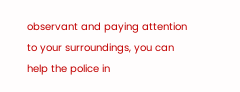observant and paying attention to your surroundings, you can help the police in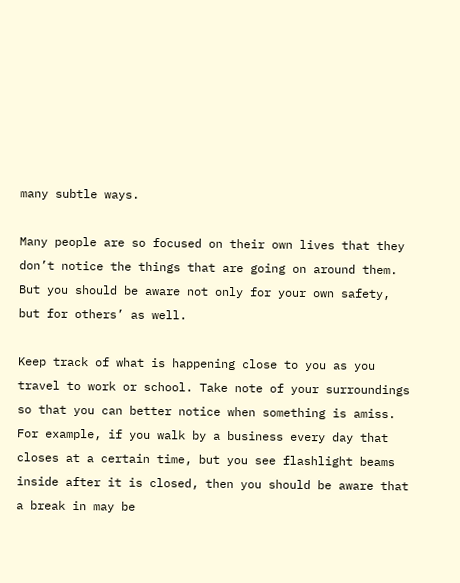many subtle ways.

Many people are so focused on their own lives that they don’t notice the things that are going on around them. But you should be aware not only for your own safety, but for others’ as well.

Keep track of what is happening close to you as you travel to work or school. Take note of your surroundings so that you can better notice when something is amiss. For example, if you walk by a business every day that closes at a certain time, but you see flashlight beams inside after it is closed, then you should be aware that a break in may be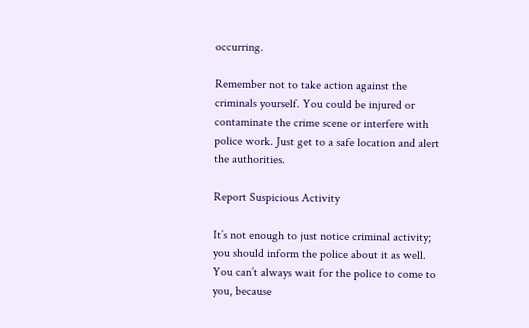occurring.

Remember not to take action against the criminals yourself. You could be injured or contaminate the crime scene or interfere with police work. Just get to a safe location and alert the authorities.

Report Suspicious Activity

It’s not enough to just notice criminal activity; you should inform the police about it as well. You can’t always wait for the police to come to you, because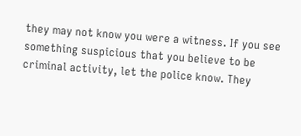they may not know you were a witness. If you see something suspicious that you believe to be criminal activity, let the police know. They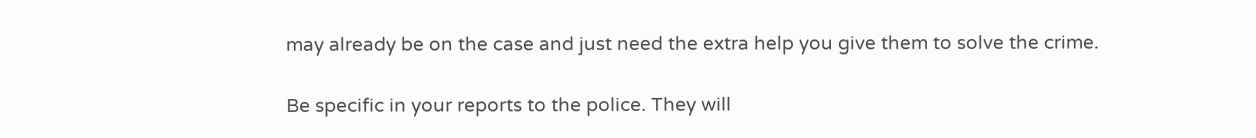may already be on the case and just need the extra help you give them to solve the crime.

Be specific in your reports to the police. They will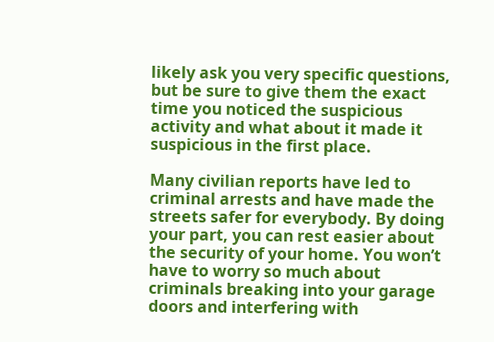likely ask you very specific questions, but be sure to give them the exact time you noticed the suspicious activity and what about it made it suspicious in the first place.

Many civilian reports have led to criminal arrests and have made the streets safer for everybody. By doing your part, you can rest easier about the security of your home. You won’t have to worry so much about criminals breaking into your garage doors and interfering with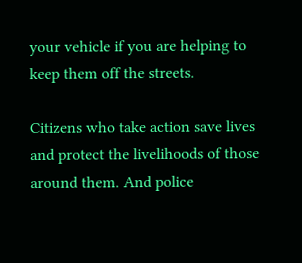your vehicle if you are helping to keep them off the streets.

Citizens who take action save lives and protect the livelihoods of those around them. And police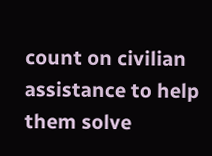count on civilian assistance to help them solve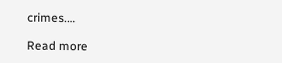crimes.…

Read more